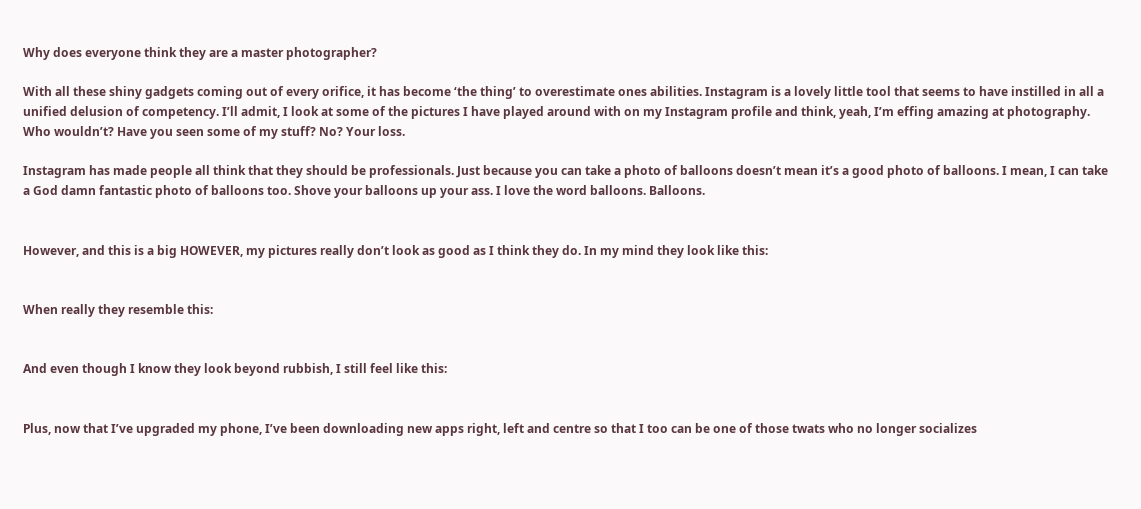Why does everyone think they are a master photographer?

With all these shiny gadgets coming out of every orifice, it has become ‘the thing’ to overestimate ones abilities. Instagram is a lovely little tool that seems to have instilled in all a unified delusion of competency. I’ll admit, I look at some of the pictures I have played around with on my Instagram profile and think, yeah, I’m effing amazing at photography. Who wouldn’t? Have you seen some of my stuff? No? Your loss.

Instagram has made people all think that they should be professionals. Just because you can take a photo of balloons doesn’t mean it’s a good photo of balloons. I mean, I can take a God damn fantastic photo of balloons too. Shove your balloons up your ass. I love the word balloons. Balloons.


However, and this is a big HOWEVER, my pictures really don’t look as good as I think they do. In my mind they look like this:


When really they resemble this:


And even though I know they look beyond rubbish, I still feel like this:


Plus, now that I’ve upgraded my phone, I’ve been downloading new apps right, left and centre so that I too can be one of those twats who no longer socializes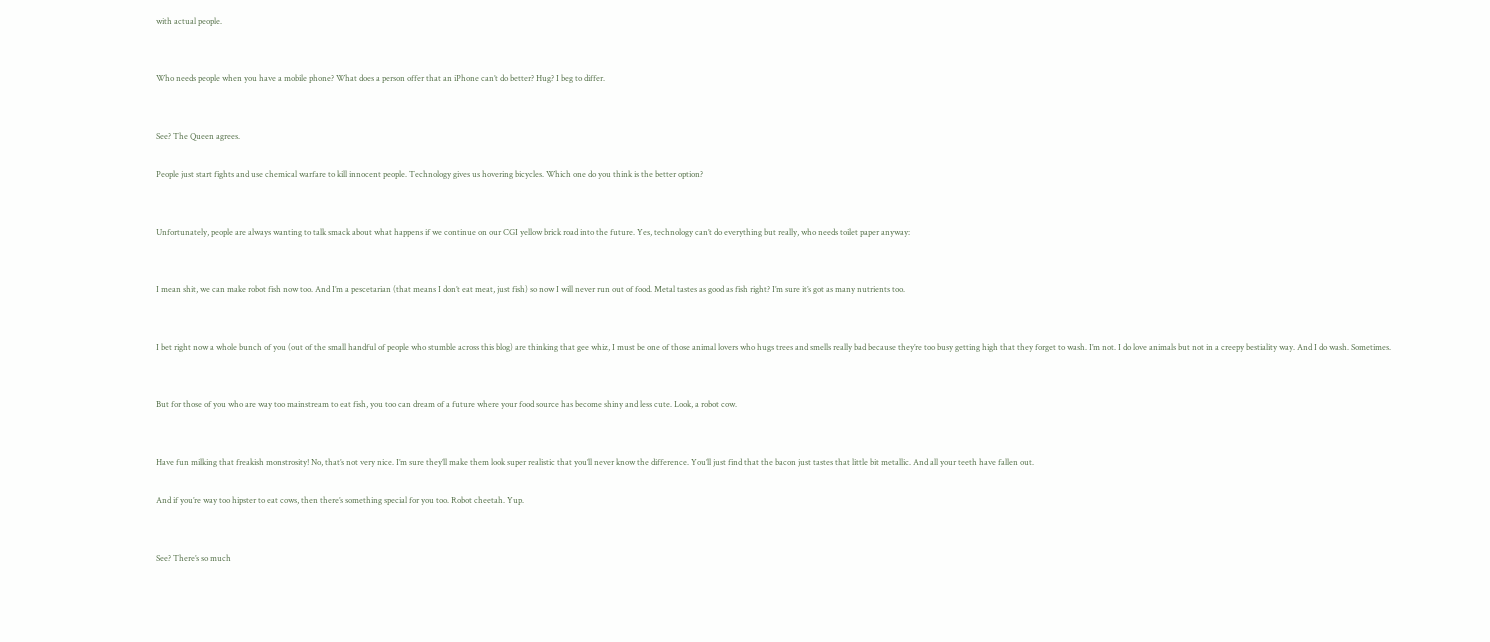with actual people.


Who needs people when you have a mobile phone? What does a person offer that an iPhone can’t do better? Hug? I beg to differ.


See? The Queen agrees.

People just start fights and use chemical warfare to kill innocent people. Technology gives us hovering bicycles. Which one do you think is the better option?


Unfortunately, people are always wanting to talk smack about what happens if we continue on our CGI yellow brick road into the future. Yes, technology can’t do everything but really, who needs toilet paper anyway:


I mean shit, we can make robot fish now too. And I’m a pescetarian (that means I don’t eat meat, just fish) so now I will never run out of food. Metal tastes as good as fish right? I’m sure it’s got as many nutrients too.


I bet right now a whole bunch of you (out of the small handful of people who stumble across this blog) are thinking that gee whiz, I must be one of those animal lovers who hugs trees and smells really bad because they’re too busy getting high that they forget to wash. I’m not. I do love animals but not in a creepy bestiality way. And I do wash. Sometimes.


But for those of you who are way too mainstream to eat fish, you too can dream of a future where your food source has become shiny and less cute. Look, a robot cow.


Have fun milking that freakish monstrosity! No, that’s not very nice. I’m sure they’ll make them look super realistic that you’ll never know the difference. You’ll just find that the bacon just tastes that little bit metallic. And all your teeth have fallen out.

And if you’re way too hipster to eat cows, then there’s something special for you too. Robot cheetah. Yup.


See? There’s so much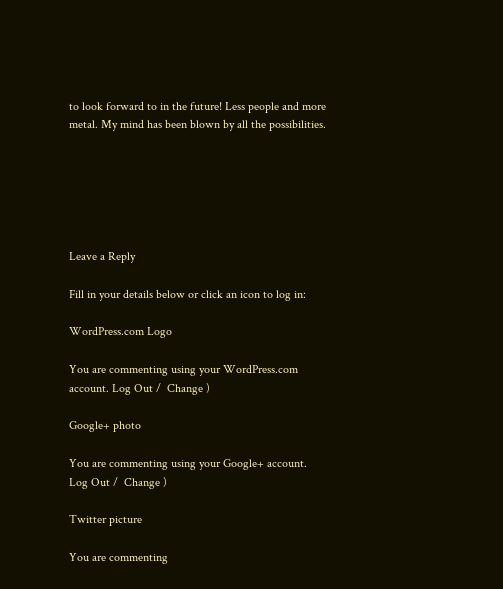to look forward to in the future! Less people and more metal. My mind has been blown by all the possibilities.






Leave a Reply

Fill in your details below or click an icon to log in:

WordPress.com Logo

You are commenting using your WordPress.com account. Log Out /  Change )

Google+ photo

You are commenting using your Google+ account. Log Out /  Change )

Twitter picture

You are commenting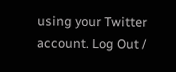using your Twitter account. Log Out /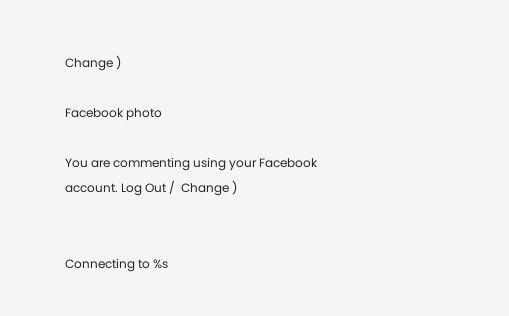Change )

Facebook photo

You are commenting using your Facebook account. Log Out /  Change )


Connecting to %s